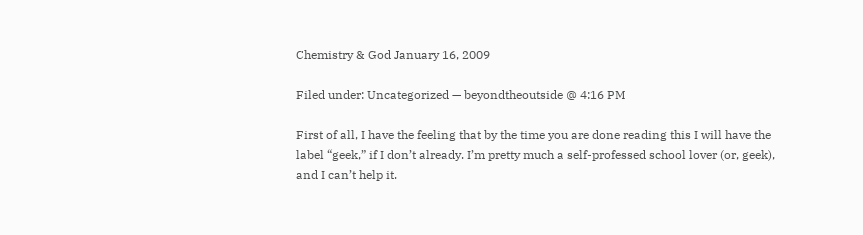Chemistry & God January 16, 2009

Filed under: Uncategorized — beyondtheoutside @ 4:16 PM

First of all, I have the feeling that by the time you are done reading this I will have the label “geek,” if I don’t already. I’m pretty much a self-professed school lover (or, geek), and I can’t help it.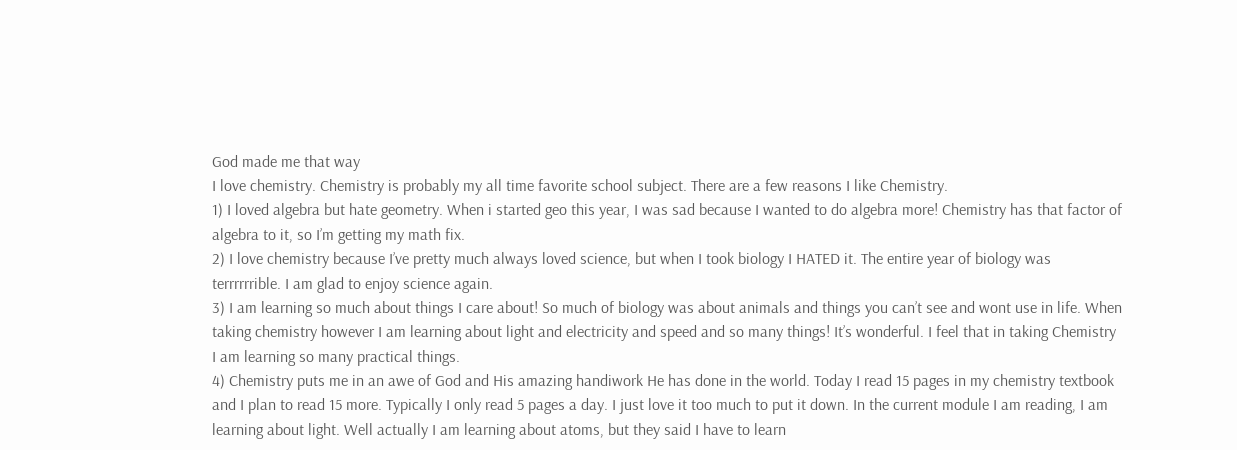God made me that way
I love chemistry. Chemistry is probably my all time favorite school subject. There are a few reasons I like Chemistry.
1) I loved algebra but hate geometry. When i started geo this year, I was sad because I wanted to do algebra more! Chemistry has that factor of algebra to it, so I’m getting my math fix.
2) I love chemistry because I’ve pretty much always loved science, but when I took biology I HATED it. The entire year of biology was terrrrrrible. I am glad to enjoy science again.
3) I am learning so much about things I care about! So much of biology was about animals and things you can’t see and wont use in life. When taking chemistry however I am learning about light and electricity and speed and so many things! It’s wonderful. I feel that in taking Chemistry I am learning so many practical things.
4) Chemistry puts me in an awe of God and His amazing handiwork He has done in the world. Today I read 15 pages in my chemistry textbook and I plan to read 15 more. Typically I only read 5 pages a day. I just love it too much to put it down. In the current module I am reading, I am learning about light. Well actually I am learning about atoms, but they said I have to learn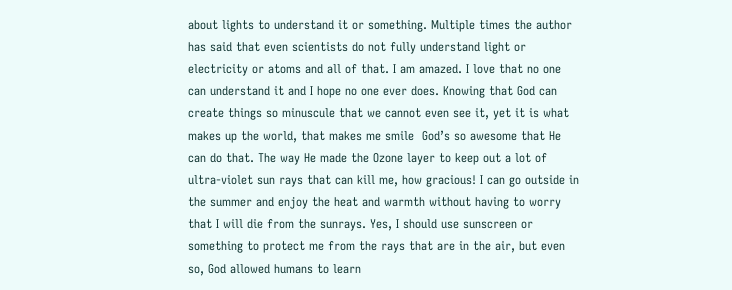about lights to understand it or something. Multiple times the author has said that even scientists do not fully understand light or electricity or atoms and all of that. I am amazed. I love that no one can understand it and I hope no one ever does. Knowing that God can create things so minuscule that we cannot even see it, yet it is what makes up the world, that makes me smile  God’s so awesome that He can do that. The way He made the Ozone layer to keep out a lot of ultra-violet sun rays that can kill me, how gracious! I can go outside in the summer and enjoy the heat and warmth without having to worry that I will die from the sunrays. Yes, I should use sunscreen or something to protect me from the rays that are in the air, but even so, God allowed humans to learn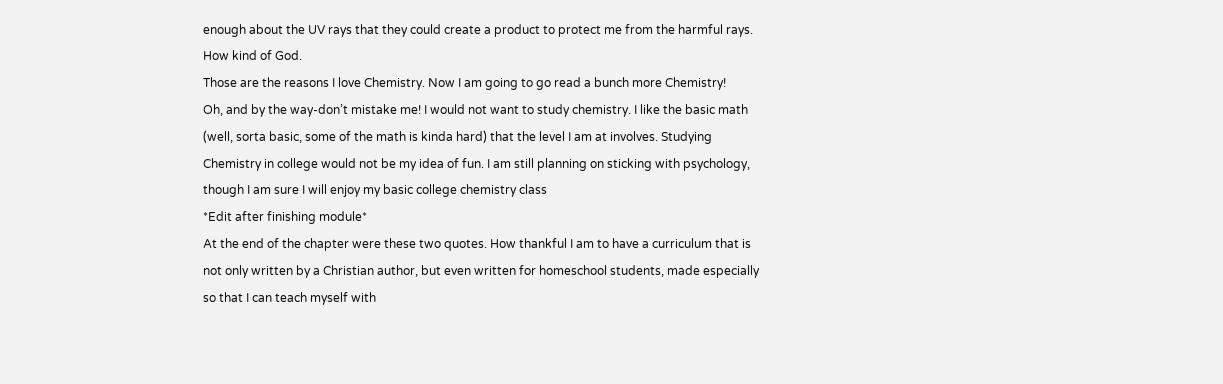enough about the UV rays that they could create a product to protect me from the harmful rays. How kind of God.
Those are the reasons I love Chemistry. Now I am going to go read a bunch more Chemistry!
Oh, and by the way-don’t mistake me! I would not want to study chemistry. I like the basic math (well, sorta basic, some of the math is kinda hard) that the level I am at involves. Studying Chemistry in college would not be my idea of fun. I am still planning on sticking with psychology, though I am sure I will enjoy my basic college chemistry class
*Edit after finishing module*
At the end of the chapter were these two quotes. How thankful I am to have a curriculum that is not only written by a Christian author, but even written for homeschool students, made especially so that I can teach myself with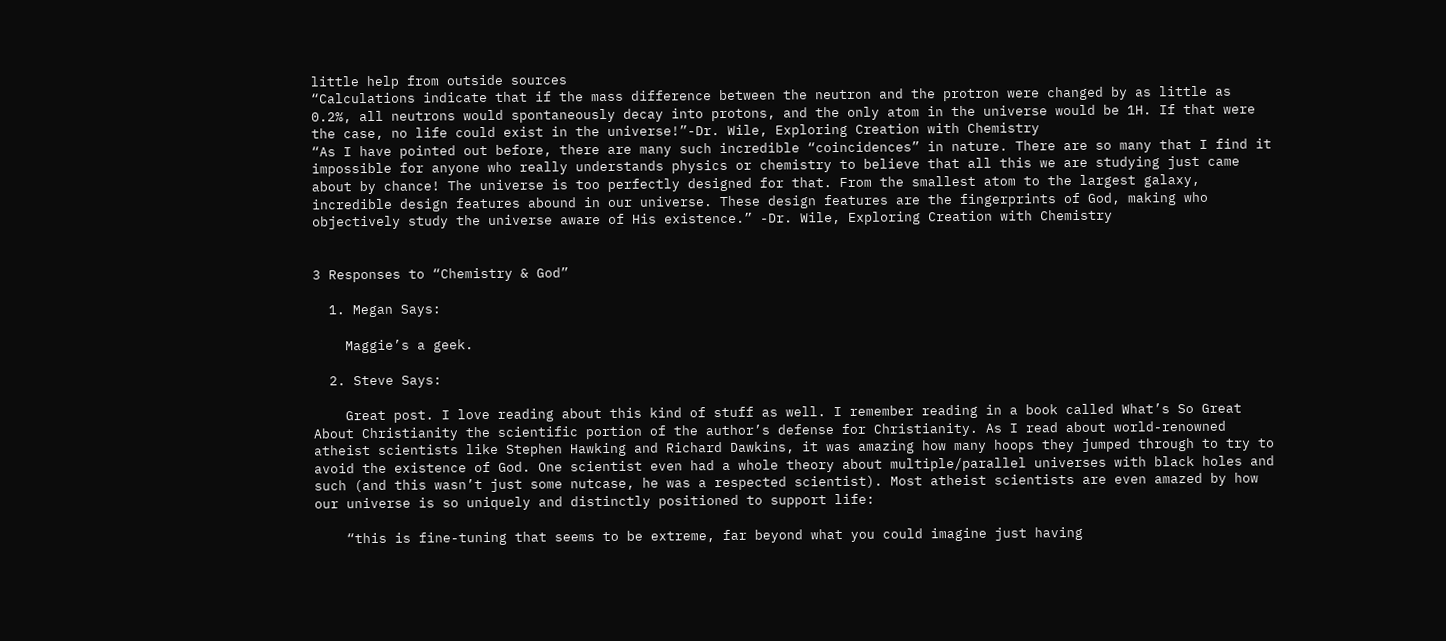little help from outside sources
“Calculations indicate that if the mass difference between the neutron and the protron were changed by as little as 0.2%, all neutrons would spontaneously decay into protons, and the only atom in the universe would be 1H. If that were the case, no life could exist in the universe!”-Dr. Wile, Exploring Creation with Chemistry
“As I have pointed out before, there are many such incredible “coincidences” in nature. There are so many that I find it impossible for anyone who really understands physics or chemistry to believe that all this we are studying just came about by chance! The universe is too perfectly designed for that. From the smallest atom to the largest galaxy, incredible design features abound in our universe. These design features are the fingerprints of God, making who objectively study the universe aware of His existence.” -Dr. Wile, Exploring Creation with Chemistry


3 Responses to “Chemistry & God”

  1. Megan Says:

    Maggie’s a geek.

  2. Steve Says:

    Great post. I love reading about this kind of stuff as well. I remember reading in a book called What’s So Great About Christianity the scientific portion of the author’s defense for Christianity. As I read about world-renowned atheist scientists like Stephen Hawking and Richard Dawkins, it was amazing how many hoops they jumped through to try to avoid the existence of God. One scientist even had a whole theory about multiple/parallel universes with black holes and such (and this wasn’t just some nutcase, he was a respected scientist). Most atheist scientists are even amazed by how our universe is so uniquely and distinctly positioned to support life:

    “this is fine-tuning that seems to be extreme, far beyond what you could imagine just having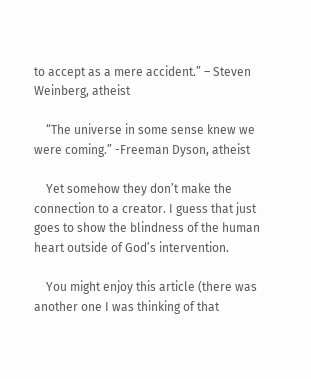to accept as a mere accident.” – Steven Weinberg, atheist

    “The universe in some sense knew we were coming.” -Freeman Dyson, atheist

    Yet somehow they don’t make the connection to a creator. I guess that just goes to show the blindness of the human heart outside of God’s intervention.

    You might enjoy this article (there was another one I was thinking of that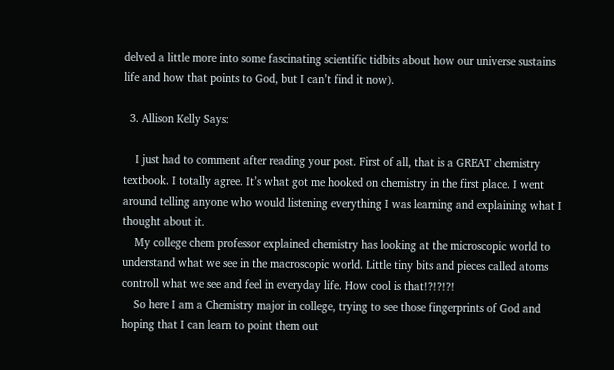delved a little more into some fascinating scientific tidbits about how our universe sustains life and how that points to God, but I can’t find it now).

  3. Allison Kelly Says:

    I just had to comment after reading your post. First of all, that is a GREAT chemistry textbook. I totally agree. It’s what got me hooked on chemistry in the first place. I went around telling anyone who would listening everything I was learning and explaining what I thought about it.
    My college chem professor explained chemistry has looking at the microscopic world to understand what we see in the macroscopic world. Little tiny bits and pieces called atoms controll what we see and feel in everyday life. How cool is that!?!?!?!
    So here I am a Chemistry major in college, trying to see those fingerprints of God and hoping that I can learn to point them out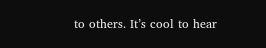to others. It’s cool to hear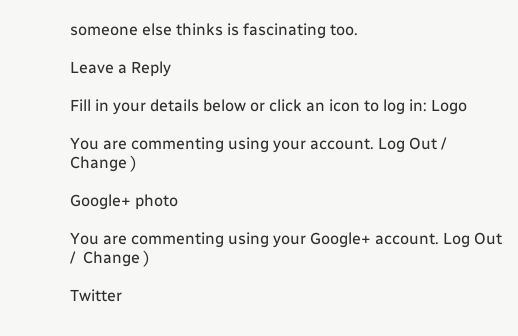someone else thinks is fascinating too.

Leave a Reply

Fill in your details below or click an icon to log in: Logo

You are commenting using your account. Log Out /  Change )

Google+ photo

You are commenting using your Google+ account. Log Out /  Change )

Twitter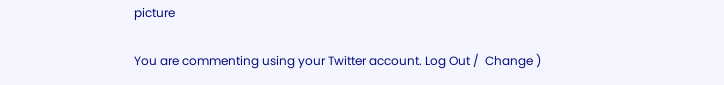picture

You are commenting using your Twitter account. Log Out /  Change )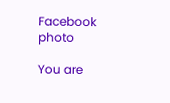Facebook photo

You are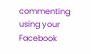commenting using your Facebook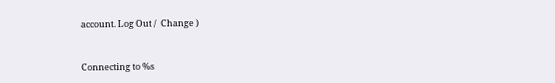account. Log Out /  Change )


Connecting to %s